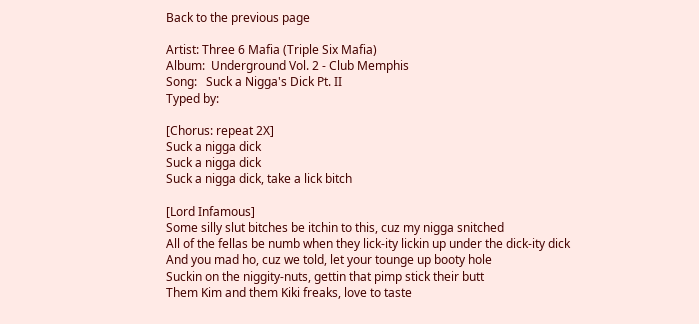Back to the previous page

Artist: Three 6 Mafia (Triple Six Mafia)
Album:  Underground Vol. 2 - Club Memphis
Song:   Suck a Nigga's Dick Pt. II
Typed by:

[Chorus: repeat 2X]
Suck a nigga dick
Suck a nigga dick
Suck a nigga dick, take a lick bitch

[Lord Infamous]
Some silly slut bitches be itchin to this, cuz my nigga snitched
All of the fellas be numb when they lick-ity lickin up under the dick-ity dick
And you mad ho, cuz we told, let your tounge up booty hole
Suckin on the niggity-nuts, gettin that pimp stick their butt
Them Kim and them Kiki freaks, love to taste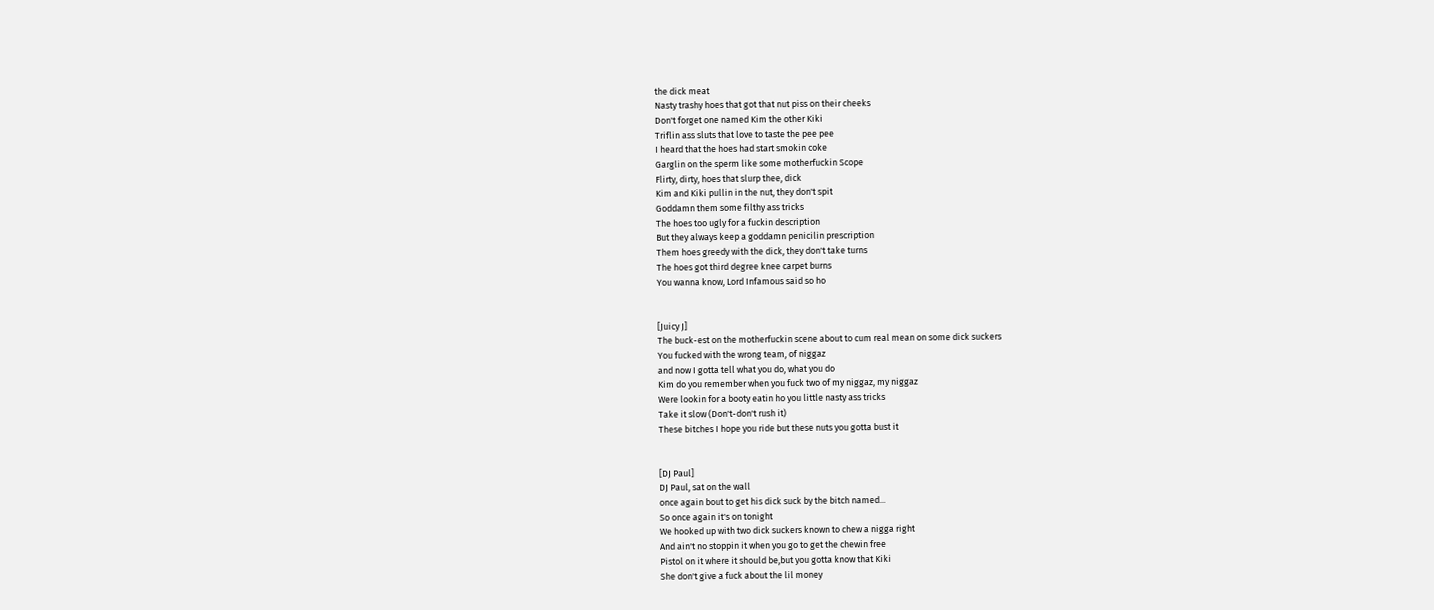the dick meat
Nasty trashy hoes that got that nut piss on their cheeks
Don't forget one named Kim the other Kiki
Triflin ass sluts that love to taste the pee pee
I heard that the hoes had start smokin coke
Garglin on the sperm like some motherfuckin Scope
Flirty, dirty, hoes that slurp thee, dick
Kim and Kiki pullin in the nut, they don't spit
Goddamn them some filthy ass tricks
The hoes too ugly for a fuckin description
But they always keep a goddamn penicilin prescription
Them hoes greedy with the dick, they don't take turns
The hoes got third degree knee carpet burns
You wanna know, Lord Infamous said so ho


[Juicy J]
The buck-est on the motherfuckin scene about to cum real mean on some dick suckers
You fucked with the wrong team, of niggaz
and now I gotta tell what you do, what you do
Kim do you remember when you fuck two of my niggaz, my niggaz
Were lookin for a booty eatin ho you little nasty ass tricks
Take it slow (Don't-don't rush it)
These bitches I hope you ride but these nuts you gotta bust it


[DJ Paul]
DJ Paul, sat on the wall
once again bout to get his dick suck by the bitch named...
So once again it's on tonight
We hooked up with two dick suckers known to chew a nigga right
And ain't no stoppin it when you go to get the chewin free
Pistol on it where it should be,but you gotta know that Kiki
She don't give a fuck about the lil money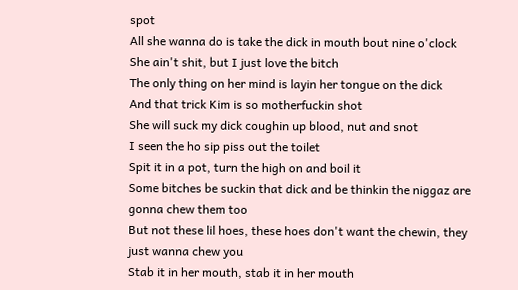spot
All she wanna do is take the dick in mouth bout nine o'clock
She ain't shit, but I just love the bitch
The only thing on her mind is layin her tongue on the dick
And that trick Kim is so motherfuckin shot
She will suck my dick coughin up blood, nut and snot
I seen the ho sip piss out the toilet
Spit it in a pot, turn the high on and boil it
Some bitches be suckin that dick and be thinkin the niggaz are gonna chew them too
But not these lil hoes, these hoes don't want the chewin, they just wanna chew you
Stab it in her mouth, stab it in her mouth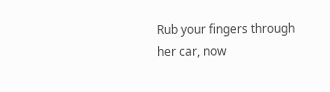Rub your fingers through her car, now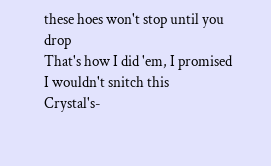these hoes won't stop until you drop
That's how I did 'em, I promised I wouldn't snitch this
Crystal's-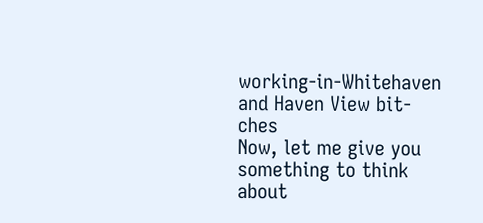working-in-Whitehaven and Haven View bit-ches
Now, let me give you something to think about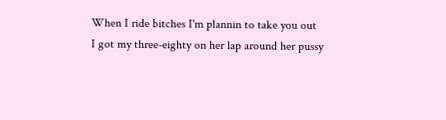When I ride bitches I'm plannin to take you out
I got my three-eighty on her lap around her pussy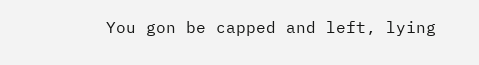You gon be capped and left, lying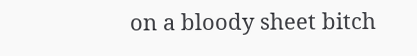on a bloody sheet bitch